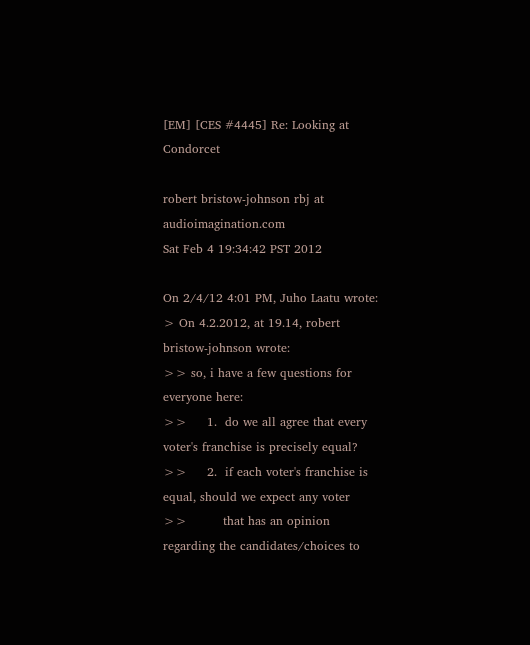[EM] [CES #4445] Re: Looking at Condorcet

robert bristow-johnson rbj at audioimagination.com
Sat Feb 4 19:34:42 PST 2012

On 2/4/12 4:01 PM, Juho Laatu wrote:
> On 4.2.2012, at 19.14, robert bristow-johnson wrote:
>> so, i have a few questions for everyone here:
>>     1.  do we all agree that every voter's franchise is precisely equal?
>>     2.  if each voter's franchise is equal, should we expect any voter
>>         that has an opinion regarding the candidates/choices to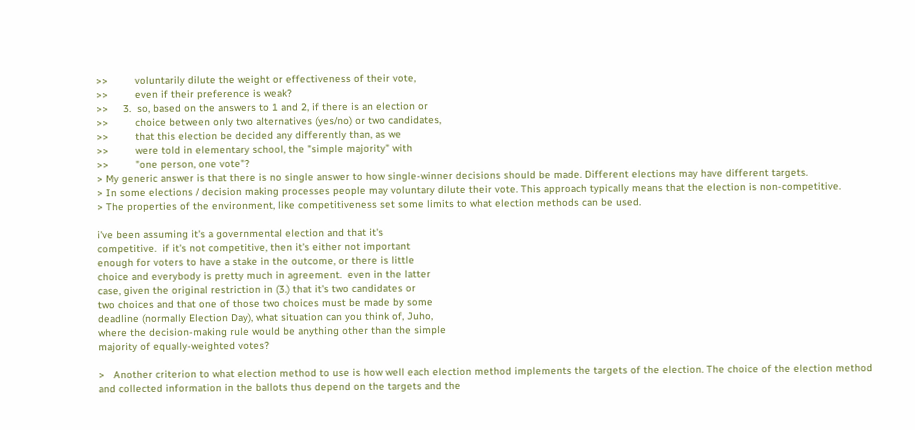>>         voluntarily dilute the weight or effectiveness of their vote,
>>         even if their preference is weak?
>>     3.  so, based on the answers to 1 and 2, if there is an election or
>>         choice between only two alternatives (yes/no) or two candidates,
>>         that this election be decided any differently than, as we
>>         were told in elementary school, the "simple majority" with
>>         "one person, one vote"?
> My generic answer is that there is no single answer to how single-winner decisions should be made. Different elections may have different targets.
> In some elections / decision making processes people may voluntary dilute their vote. This approach typically means that the election is non-competitive.
> The properties of the environment, like competitiveness set some limits to what election methods can be used.

i've been assuming it's a governmental election and that it's
competitive.  if it's not competitive, then it's either not important
enough for voters to have a stake in the outcome, or there is little
choice and everybody is pretty much in agreement.  even in the latter
case, given the original restriction in (3.) that it's two candidates or
two choices and that one of those two choices must be made by some
deadline (normally Election Day), what situation can you think of, Juho,
where the decision-making rule would be anything other than the simple
majority of equally-weighted votes?

>   Another criterion to what election method to use is how well each election method implements the targets of the election. The choice of the election method and collected information in the ballots thus depend on the targets and the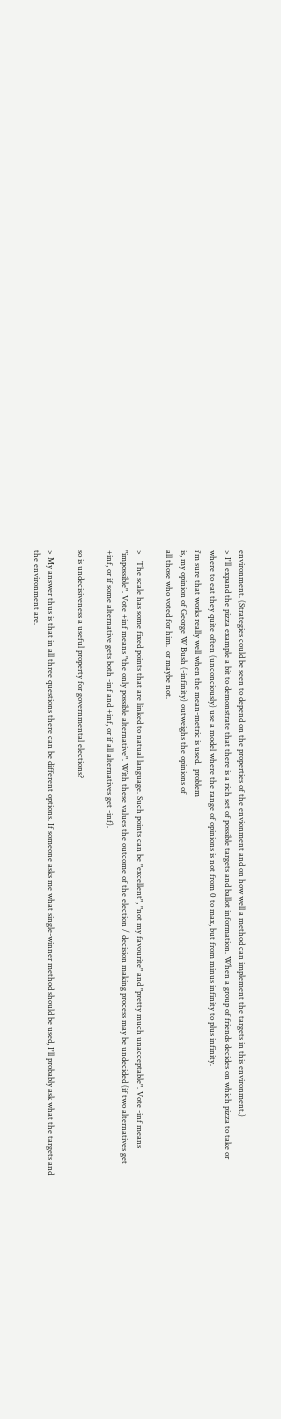environment. (Strategies could be seen to depend on the properties of the envionment and on how well a method can implement the targets in this environment.)
> I'll expand the pizza example a bit to demonstrate that there is a rich set of possible targets and ballot information. When a group of friends decides on which pizza to take or where to eat they quite often (unconciously) use a model where the range of opinions is not from 0 to max, but from minus infinity to plus infinity.
i'm sure that works really well when the mean-metric is used.  problem
is, my opinion of George W Bush (-infinity) outweighs the opinions of
all those who voted for him.  or maybe not.

>   The scale has some fixed points that are linked to natual language. Such points can be "excellent", "not my favourite" and "pretty much unacceptable". Vote -inf means "impossible". Vote +inf means "the only possible alternative". With these values the outcome of the election / decision making process may be undecided (if two alternatives get +inf, or if some alternative gets both -inf and +inf, or if all alternatives get -inf).

so is undecisiveness a useful property for governmental elections?

> My answer thus is that in all three questions there can be different options. If someone asks me what single-winner method should be used, I'll probably ask what the targets and the environment are.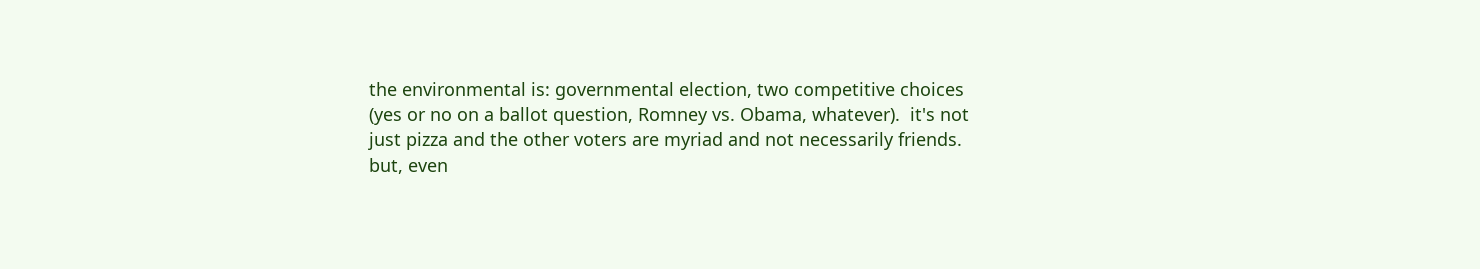the environmental is: governmental election, two competitive choices
(yes or no on a ballot question, Romney vs. Obama, whatever).  it's not
just pizza and the other voters are myriad and not necessarily friends.
but, even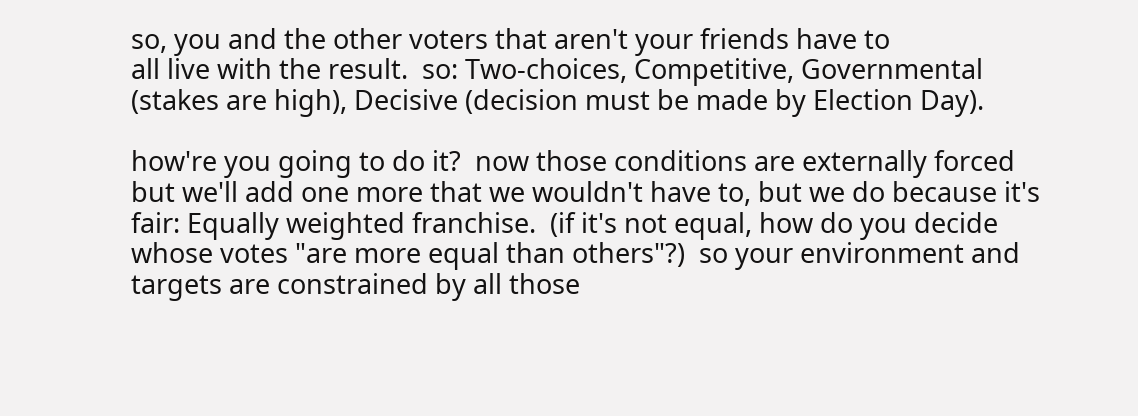so, you and the other voters that aren't your friends have to
all live with the result.  so: Two-choices, Competitive, Governmental
(stakes are high), Decisive (decision must be made by Election Day).

how're you going to do it?  now those conditions are externally forced
but we'll add one more that we wouldn't have to, but we do because it's
fair: Equally weighted franchise.  (if it's not equal, how do you decide
whose votes "are more equal than others"?)  so your environment and
targets are constrained by all those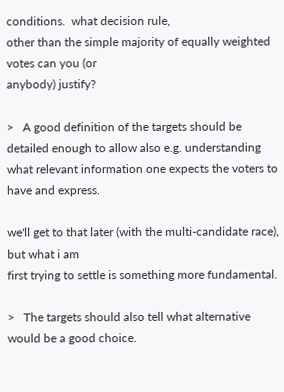conditions.  what decision rule,
other than the simple majority of equally weighted votes can you (or
anybody) justify?

>   A good definition of the targets should be detailed enough to allow also e.g. understanding what relevant information one expects the voters to have and express.

we'll get to that later (with the multi-candidate race), but what i am
first trying to settle is something more fundamental.

>   The targets should also tell what alternative would be a good choice.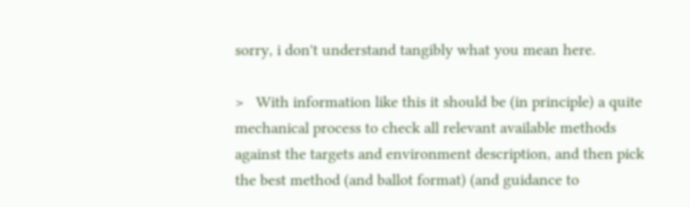sorry, i don't understand tangibly what you mean here.

>   With information like this it should be (in principle) a quite mechanical process to check all relevant available methods against the targets and environment description, and then pick the best method (and ballot format) (and guidance to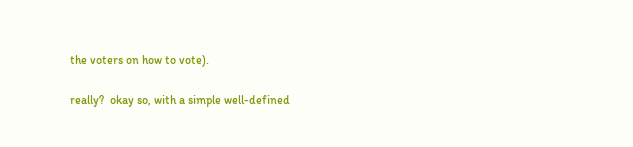the voters on how to vote).

really?  okay so, with a simple well-defined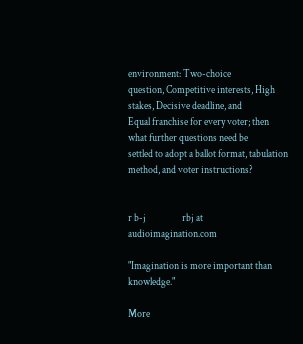environment: Two-choice
question, Competitive interests, High stakes, Decisive deadline, and
Equal franchise for every voter; then what further questions need be
settled to adopt a ballot format, tabulation method, and voter instructions?


r b-j                  rbj at audioimagination.com

"Imagination is more important than knowledge."

More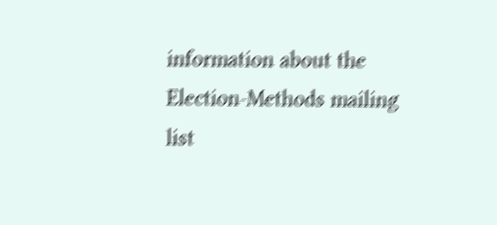information about the Election-Methods mailing list